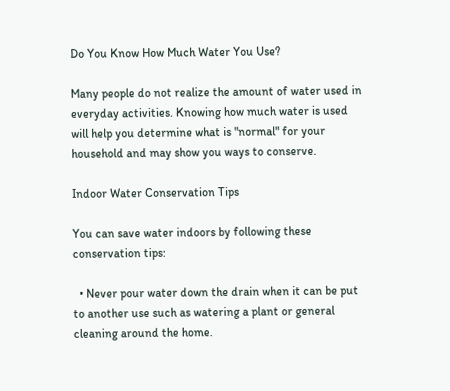Do You Know How Much Water You Use?

Many people do not realize the amount of water used in everyday activities. Knowing how much water is used will help you determine what is "normal" for your household and may show you ways to conserve.

Indoor Water Conservation Tips

You can save water indoors by following these conservation tips:

  • Never pour water down the drain when it can be put to another use such as watering a plant or general cleaning around the home.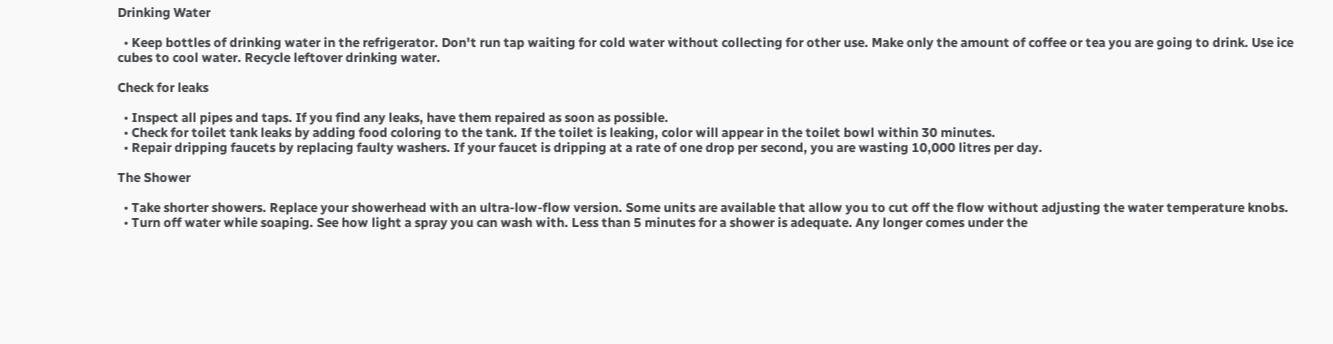Drinking Water

  • Keep bottles of drinking water in the refrigerator. Don't run tap waiting for cold water without collecting for other use. Make only the amount of coffee or tea you are going to drink. Use ice cubes to cool water. Recycle leftover drinking water.

Check for leaks

  • Inspect all pipes and taps. If you find any leaks, have them repaired as soon as possible.
  • Check for toilet tank leaks by adding food coloring to the tank. If the toilet is leaking, color will appear in the toilet bowl within 30 minutes.
  • Repair dripping faucets by replacing faulty washers. If your faucet is dripping at a rate of one drop per second, you are wasting 10,000 litres per day.

The Shower

  • Take shorter showers. Replace your showerhead with an ultra-low-flow version. Some units are available that allow you to cut off the flow without adjusting the water temperature knobs.
  • Turn off water while soaping. See how light a spray you can wash with. Less than 5 minutes for a shower is adequate. Any longer comes under the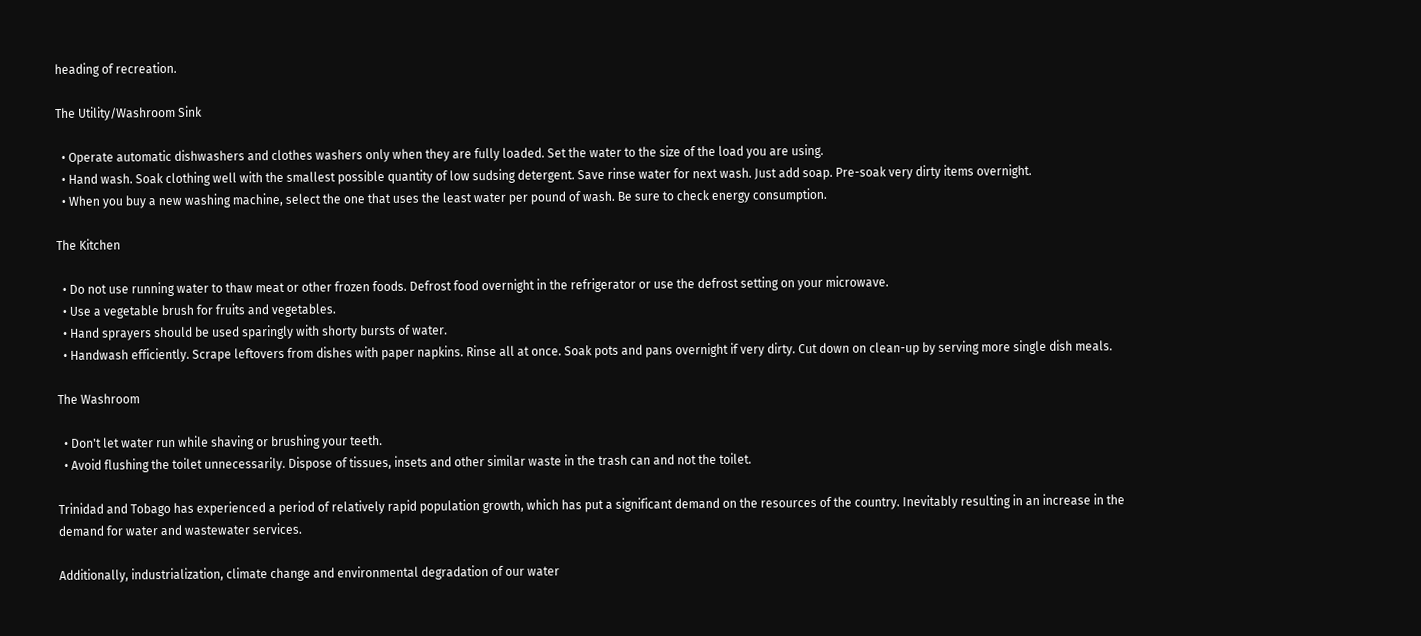heading of recreation.

The Utility/Washroom Sink

  • Operate automatic dishwashers and clothes washers only when they are fully loaded. Set the water to the size of the load you are using.
  • Hand wash. Soak clothing well with the smallest possible quantity of low sudsing detergent. Save rinse water for next wash. Just add soap. Pre-soak very dirty items overnight.
  • When you buy a new washing machine, select the one that uses the least water per pound of wash. Be sure to check energy consumption.

The Kitchen

  • Do not use running water to thaw meat or other frozen foods. Defrost food overnight in the refrigerator or use the defrost setting on your microwave.
  • Use a vegetable brush for fruits and vegetables.
  • Hand sprayers should be used sparingly with shorty bursts of water.
  • Handwash efficiently. Scrape leftovers from dishes with paper napkins. Rinse all at once. Soak pots and pans overnight if very dirty. Cut down on clean-up by serving more single dish meals.

The Washroom

  • Don't let water run while shaving or brushing your teeth.
  • Avoid flushing the toilet unnecessarily. Dispose of tissues, insets and other similar waste in the trash can and not the toilet.

Trinidad and Tobago has experienced a period of relatively rapid population growth, which has put a significant demand on the resources of the country. Inevitably resulting in an increase in the demand for water and wastewater services.

Additionally, industrialization, climate change and environmental degradation of our water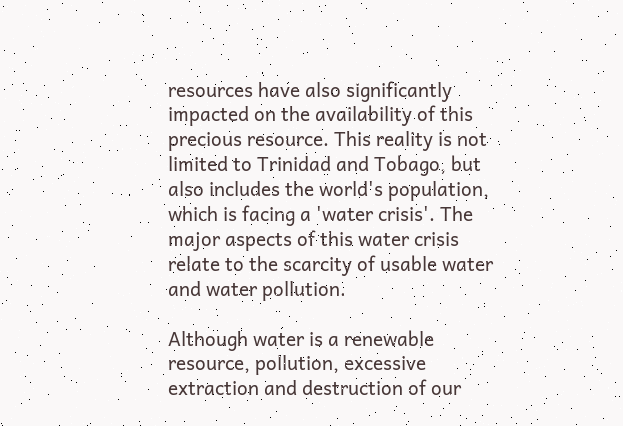resources have also significantly impacted on the availability of this precious resource. This reality is not limited to Trinidad and Tobago, but also includes the world's population, which is facing a 'water crisis'. The major aspects of this water crisis relate to the scarcity of usable water and water pollution.

Although water is a renewable resource, pollution, excessive extraction and destruction of our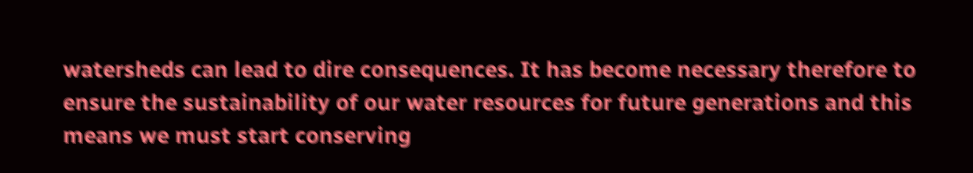watersheds can lead to dire consequences. It has become necessary therefore to ensure the sustainability of our water resources for future generations and this means we must start conserving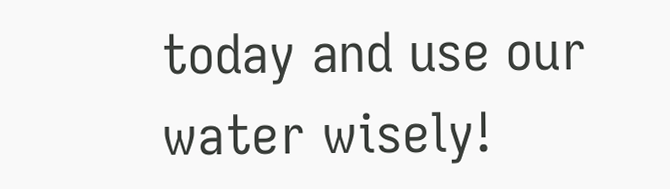today and use our water wisely!